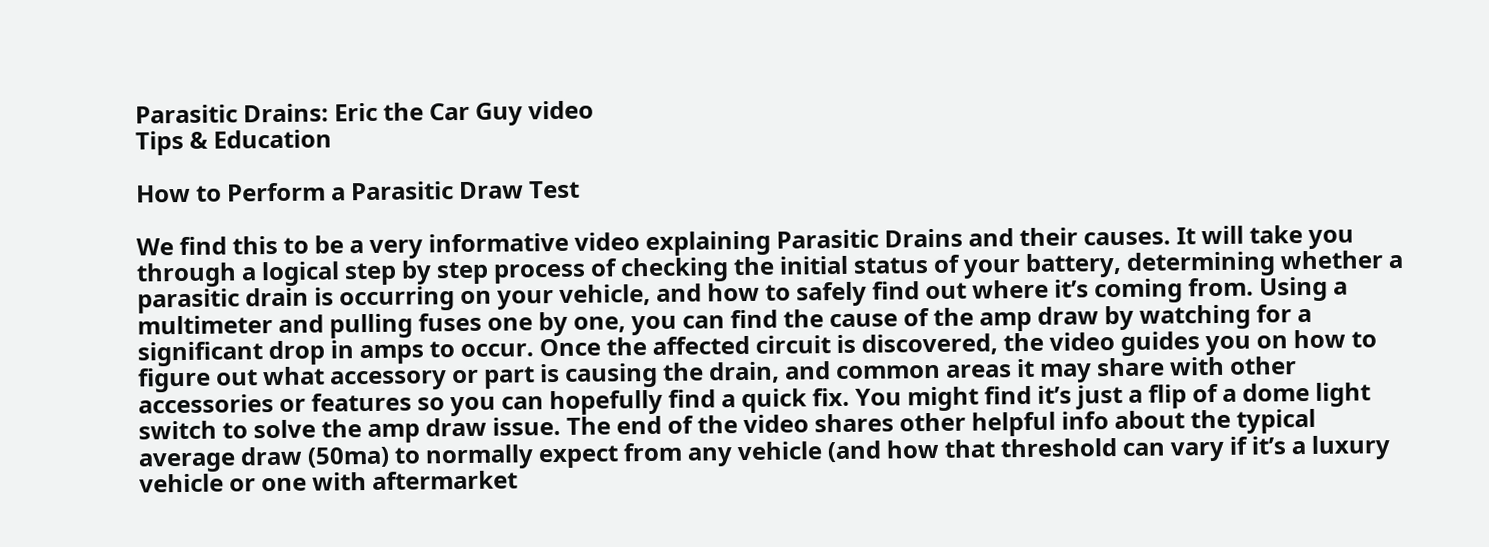Parasitic Drains: Eric the Car Guy video
Tips & Education

How to Perform a Parasitic Draw Test

We find this to be a very informative video explaining Parasitic Drains and their causes. It will take you through a logical step by step process of checking the initial status of your battery, determining whether a parasitic drain is occurring on your vehicle, and how to safely find out where it’s coming from. Using a multimeter and pulling fuses one by one, you can find the cause of the amp draw by watching for a significant drop in amps to occur. Once the affected circuit is discovered, the video guides you on how to figure out what accessory or part is causing the drain, and common areas it may share with other accessories or features so you can hopefully find a quick fix. You might find it’s just a flip of a dome light switch to solve the amp draw issue. The end of the video shares other helpful info about the typical average draw (50ma) to normally expect from any vehicle (and how that threshold can vary if it’s a luxury vehicle or one with aftermarket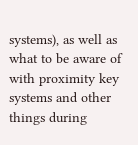systems), as well as what to be aware of with proximity key systems and other things during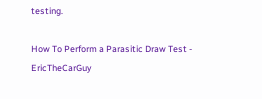testing.

How To Perform a Parasitic Draw Test - EricTheCarGuy